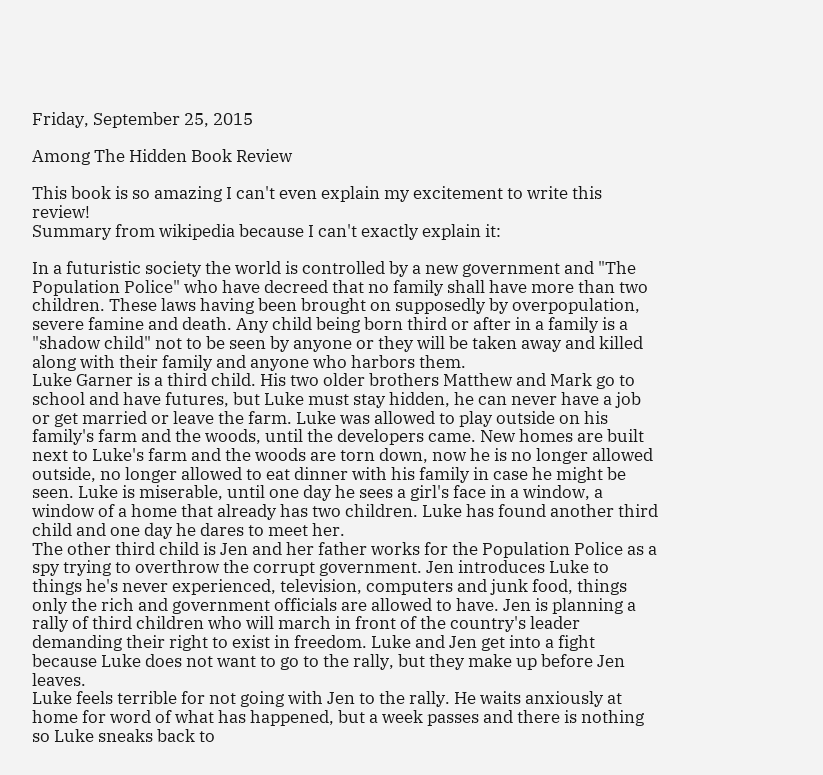Friday, September 25, 2015

Among The Hidden Book Review

This book is so amazing I can't even explain my excitement to write this review!
Summary from wikipedia because I can't exactly explain it:

In a futuristic society the world is controlled by a new government and "The Population Police" who have decreed that no family shall have more than two children. These laws having been brought on supposedly by overpopulation, severe famine and death. Any child being born third or after in a family is a "shadow child" not to be seen by anyone or they will be taken away and killed along with their family and anyone who harbors them.
Luke Garner is a third child. His two older brothers Matthew and Mark go to school and have futures, but Luke must stay hidden, he can never have a job or get married or leave the farm. Luke was allowed to play outside on his family's farm and the woods, until the developers came. New homes are built next to Luke's farm and the woods are torn down, now he is no longer allowed outside, no longer allowed to eat dinner with his family in case he might be seen. Luke is miserable, until one day he sees a girl's face in a window, a window of a home that already has two children. Luke has found another third child and one day he dares to meet her.
The other third child is Jen and her father works for the Population Police as a spy trying to overthrow the corrupt government. Jen introduces Luke to things he's never experienced, television, computers and junk food, things only the rich and government officials are allowed to have. Jen is planning a rally of third children who will march in front of the country's leader demanding their right to exist in freedom. Luke and Jen get into a fight because Luke does not want to go to the rally, but they make up before Jen leaves.
Luke feels terrible for not going with Jen to the rally. He waits anxiously at home for word of what has happened, but a week passes and there is nothing so Luke sneaks back to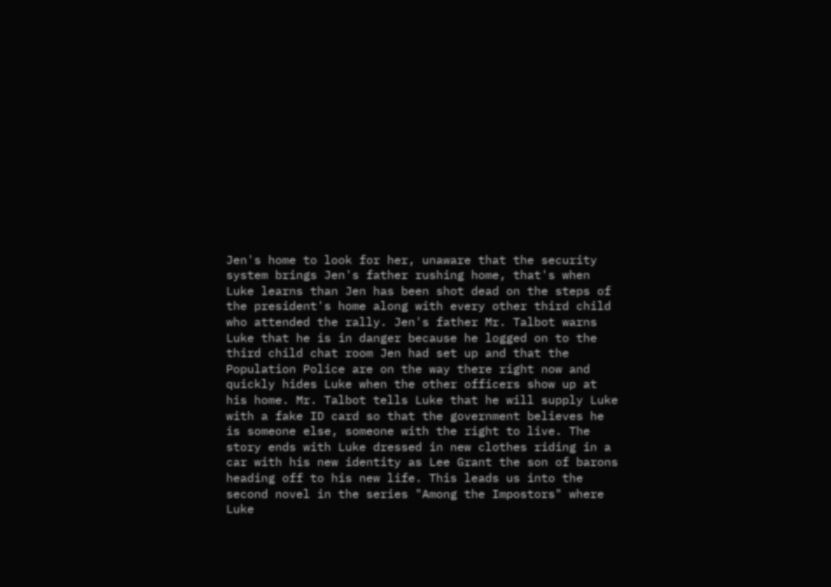Jen's home to look for her, unaware that the security system brings Jen's father rushing home, that's when Luke learns than Jen has been shot dead on the steps of the president's home along with every other third child who attended the rally. Jen's father Mr. Talbot warns Luke that he is in danger because he logged on to the third child chat room Jen had set up and that the Population Police are on the way there right now and quickly hides Luke when the other officers show up at his home. Mr. Talbot tells Luke that he will supply Luke with a fake ID card so that the government believes he is someone else, someone with the right to live. The story ends with Luke dressed in new clothes riding in a car with his new identity as Lee Grant the son of barons heading off to his new life. This leads us into the second novel in the series "Among the Impostors" where Luke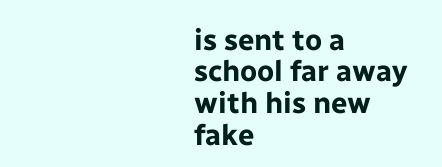is sent to a school far away with his new fake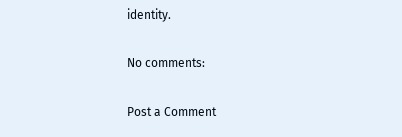identity.

No comments:

Post a Comment